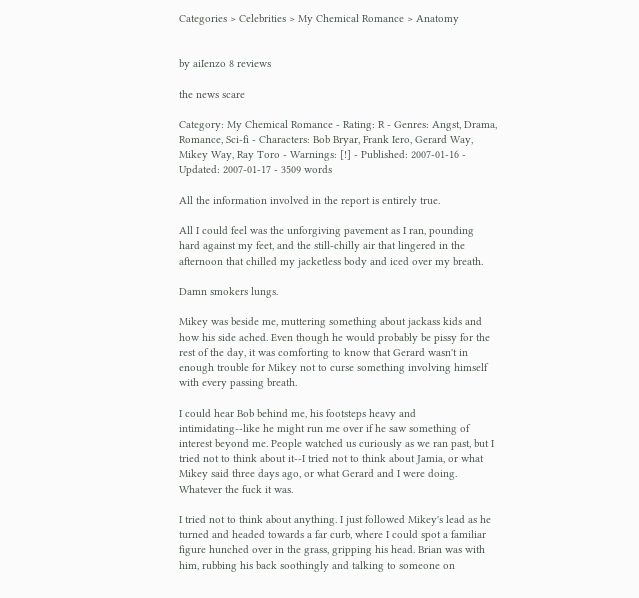Categories > Celebrities > My Chemical Romance > Anatomy


by aiIenzo 8 reviews

the news scare

Category: My Chemical Romance - Rating: R - Genres: Angst, Drama, Romance, Sci-fi - Characters: Bob Bryar, Frank Iero, Gerard Way, Mikey Way, Ray Toro - Warnings: [!] - Published: 2007-01-16 - Updated: 2007-01-17 - 3509 words

All the information involved in the report is entirely true.

All I could feel was the unforgiving pavement as I ran, pounding hard against my feet, and the still-chilly air that lingered in the afternoon that chilled my jacketless body and iced over my breath.

Damn smokers lungs.

Mikey was beside me, muttering something about jackass kids and how his side ached. Even though he would probably be pissy for the rest of the day, it was comforting to know that Gerard wasn't in enough trouble for Mikey not to curse something involving himself with every passing breath.

I could hear Bob behind me, his footsteps heavy and intimidating--like he might run me over if he saw something of interest beyond me. People watched us curiously as we ran past, but I tried not to think about it--I tried not to think about Jamia, or what Mikey said three days ago, or what Gerard and I were doing. Whatever the fuck it was.

I tried not to think about anything. I just followed Mikey's lead as he turned and headed towards a far curb, where I could spot a familiar figure hunched over in the grass, gripping his head. Brian was with him, rubbing his back soothingly and talking to someone on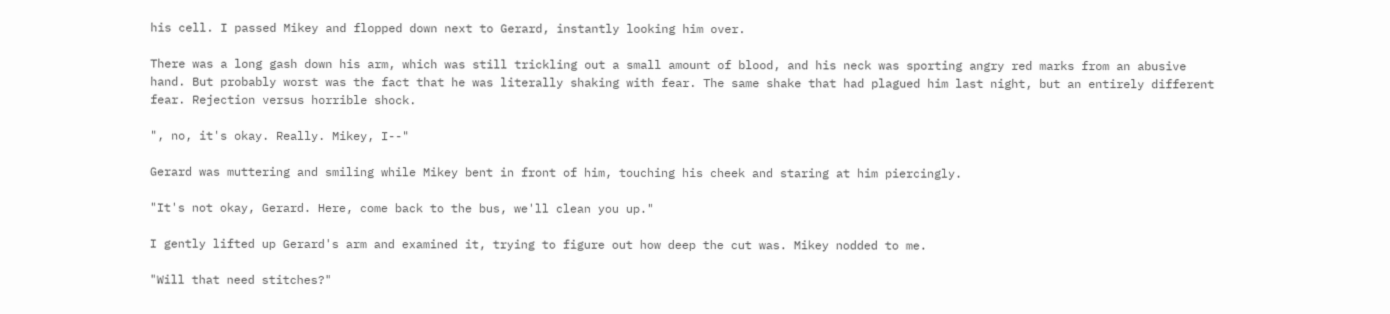his cell. I passed Mikey and flopped down next to Gerard, instantly looking him over.

There was a long gash down his arm, which was still trickling out a small amount of blood, and his neck was sporting angry red marks from an abusive hand. But probably worst was the fact that he was literally shaking with fear. The same shake that had plagued him last night, but an entirely different fear. Rejection versus horrible shock.

", no, it's okay. Really. Mikey, I--"

Gerard was muttering and smiling while Mikey bent in front of him, touching his cheek and staring at him piercingly.

"It's not okay, Gerard. Here, come back to the bus, we'll clean you up."

I gently lifted up Gerard's arm and examined it, trying to figure out how deep the cut was. Mikey nodded to me.

"Will that need stitches?"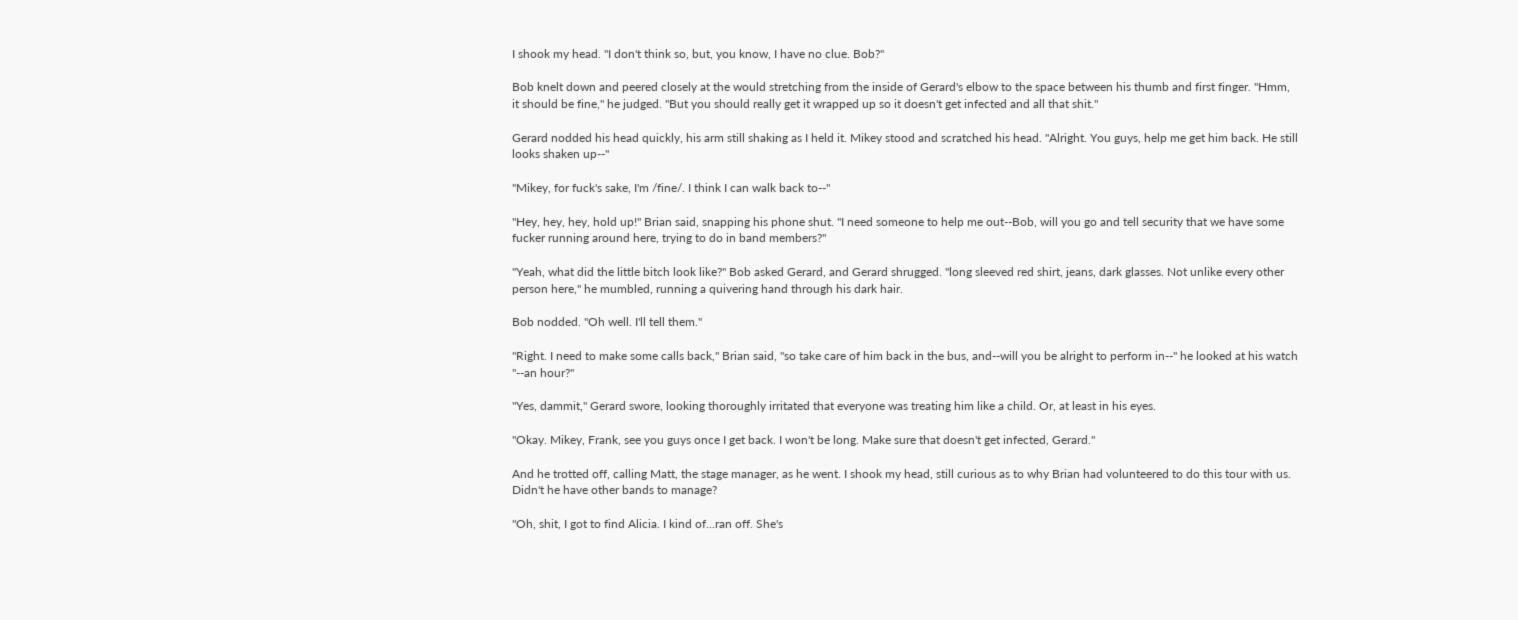I shook my head. "I don't think so, but, you know, I have no clue. Bob?"

Bob knelt down and peered closely at the would stretching from the inside of Gerard's elbow to the space between his thumb and first finger. "Hmm, it should be fine," he judged. "But you should really get it wrapped up so it doesn't get infected and all that shit."

Gerard nodded his head quickly, his arm still shaking as I held it. Mikey stood and scratched his head. "Alright. You guys, help me get him back. He still looks shaken up--"

"Mikey, for fuck's sake, I'm /fine/. I think I can walk back to--"

"Hey, hey, hey, hold up!" Brian said, snapping his phone shut. "I need someone to help me out--Bob, will you go and tell security that we have some fucker running around here, trying to do in band members?"

"Yeah, what did the little bitch look like?" Bob asked Gerard, and Gerard shrugged. "long sleeved red shirt, jeans, dark glasses. Not unlike every other person here," he mumbled, running a quivering hand through his dark hair.

Bob nodded. "Oh well. I'll tell them."

"Right. I need to make some calls back," Brian said, "so take care of him back in the bus, and--will you be alright to perform in--" he looked at his watch "--an hour?"

"Yes, dammit," Gerard swore, looking thoroughly irritated that everyone was treating him like a child. Or, at least in his eyes.

"Okay. Mikey, Frank, see you guys once I get back. I won't be long. Make sure that doesn't get infected, Gerard."

And he trotted off, calling Matt, the stage manager, as he went. I shook my head, still curious as to why Brian had volunteered to do this tour with us. Didn't he have other bands to manage?

"Oh, shit, I got to find Alicia. I kind of...ran off. She's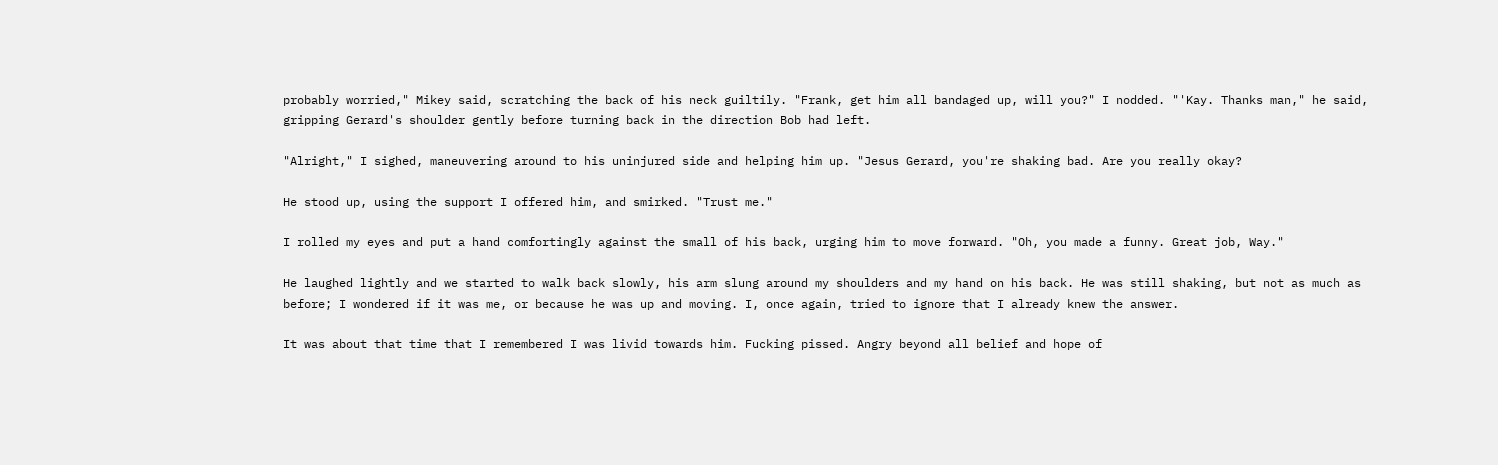probably worried," Mikey said, scratching the back of his neck guiltily. "Frank, get him all bandaged up, will you?" I nodded. "'Kay. Thanks man," he said, gripping Gerard's shoulder gently before turning back in the direction Bob had left.

"Alright," I sighed, maneuvering around to his uninjured side and helping him up. "Jesus Gerard, you're shaking bad. Are you really okay?

He stood up, using the support I offered him, and smirked. "Trust me."

I rolled my eyes and put a hand comfortingly against the small of his back, urging him to move forward. "Oh, you made a funny. Great job, Way."

He laughed lightly and we started to walk back slowly, his arm slung around my shoulders and my hand on his back. He was still shaking, but not as much as before; I wondered if it was me, or because he was up and moving. I, once again, tried to ignore that I already knew the answer.

It was about that time that I remembered I was livid towards him. Fucking pissed. Angry beyond all belief and hope of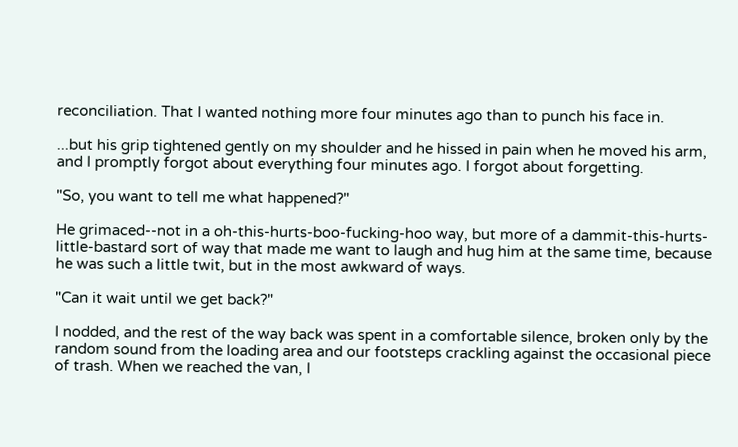reconciliation. That I wanted nothing more four minutes ago than to punch his face in.

...but his grip tightened gently on my shoulder and he hissed in pain when he moved his arm, and I promptly forgot about everything four minutes ago. I forgot about forgetting.

"So, you want to tell me what happened?"

He grimaced--not in a oh-this-hurts-boo-fucking-hoo way, but more of a dammit-this-hurts-little-bastard sort of way that made me want to laugh and hug him at the same time, because he was such a little twit, but in the most awkward of ways.

"Can it wait until we get back?"

I nodded, and the rest of the way back was spent in a comfortable silence, broken only by the random sound from the loading area and our footsteps crackling against the occasional piece of trash. When we reached the van, I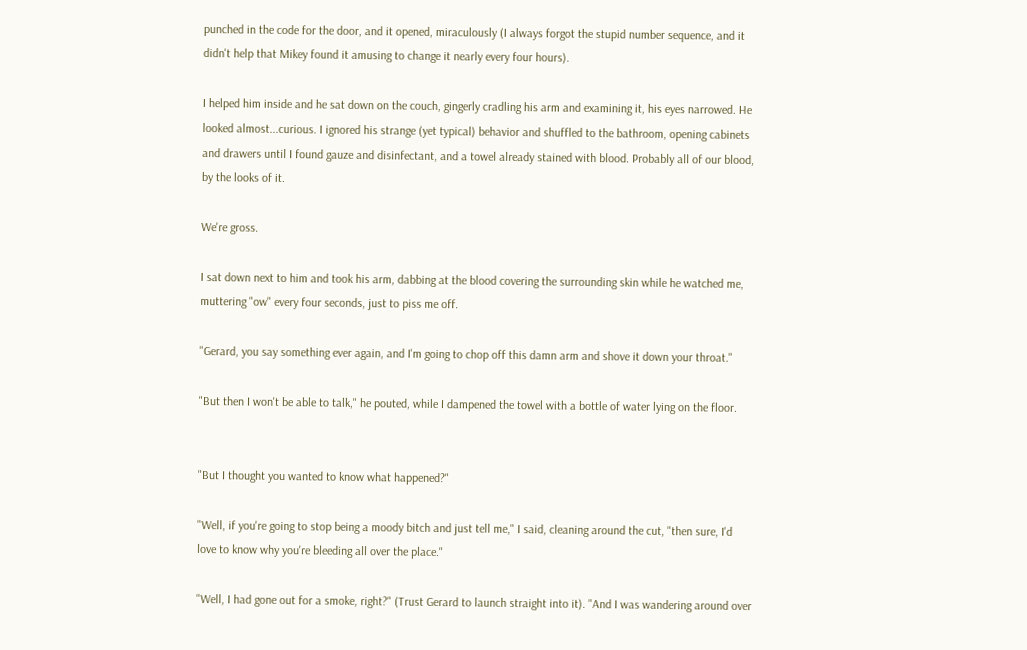punched in the code for the door, and it opened, miraculously (I always forgot the stupid number sequence, and it didn't help that Mikey found it amusing to change it nearly every four hours).

I helped him inside and he sat down on the couch, gingerly cradling his arm and examining it, his eyes narrowed. He looked almost...curious. I ignored his strange (yet typical) behavior and shuffled to the bathroom, opening cabinets and drawers until I found gauze and disinfectant, and a towel already stained with blood. Probably all of our blood, by the looks of it.

We're gross.

I sat down next to him and took his arm, dabbing at the blood covering the surrounding skin while he watched me, muttering "ow" every four seconds, just to piss me off.

"Gerard, you say something ever again, and I'm going to chop off this damn arm and shove it down your throat."

"But then I won't be able to talk," he pouted, while I dampened the towel with a bottle of water lying on the floor.


"But I thought you wanted to know what happened?"

"Well, if you're going to stop being a moody bitch and just tell me," I said, cleaning around the cut, "then sure, I'd love to know why you're bleeding all over the place."

"Well, I had gone out for a smoke, right?" (Trust Gerard to launch straight into it). "And I was wandering around over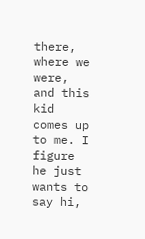there, where we were, and this kid comes up to me. I figure he just wants to say hi,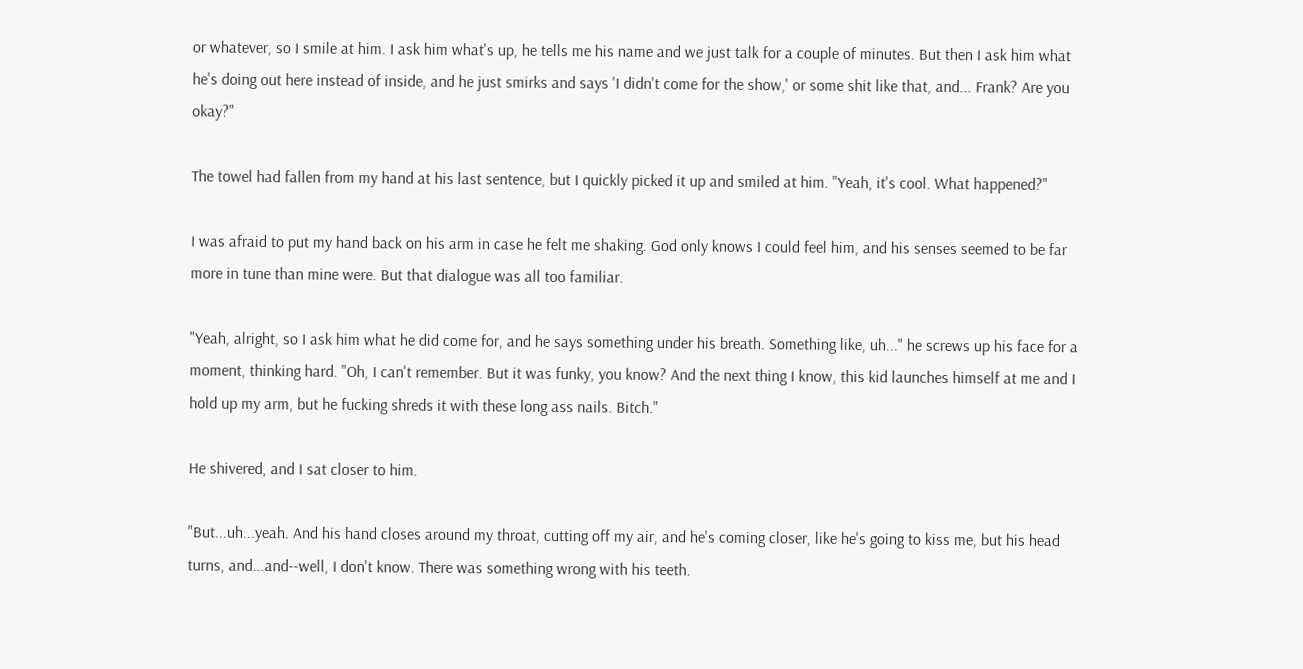or whatever, so I smile at him. I ask him what's up, he tells me his name and we just talk for a couple of minutes. But then I ask him what he's doing out here instead of inside, and he just smirks and says 'I didn't come for the show,' or some shit like that, and... Frank? Are you okay?"

The towel had fallen from my hand at his last sentence, but I quickly picked it up and smiled at him. "Yeah, it's cool. What happened?"

I was afraid to put my hand back on his arm in case he felt me shaking. God only knows I could feel him, and his senses seemed to be far more in tune than mine were. But that dialogue was all too familiar.

"Yeah, alright, so I ask him what he did come for, and he says something under his breath. Something like, uh..." he screws up his face for a moment, thinking hard. "Oh, I can't remember. But it was funky, you know? And the next thing I know, this kid launches himself at me and I hold up my arm, but he fucking shreds it with these long ass nails. Bitch."

He shivered, and I sat closer to him.

"But...uh...yeah. And his hand closes around my throat, cutting off my air, and he's coming closer, like he's going to kiss me, but his head turns, and...and--well, I don't know. There was something wrong with his teeth.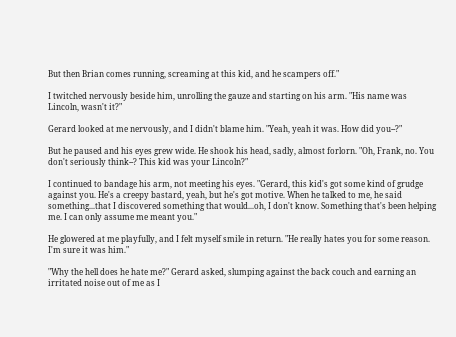But then Brian comes running, screaming at this kid, and he scampers off."

I twitched nervously beside him, unrolling the gauze and starting on his arm. "His name was Lincoln, wasn't it?"

Gerard looked at me nervously, and I didn't blame him. "Yeah, yeah it was. How did you--?"

But he paused and his eyes grew wide. He shook his head, sadly, almost forlorn. "Oh, Frank, no. You don't seriously think--? This kid was your Lincoln?"

I continued to bandage his arm, not meeting his eyes. "Gerard, this kid's got some kind of grudge against you. He's a creepy bastard, yeah, but he's got motive. When he talked to me, he said something...that I discovered something that would...oh, I don't know. Something that's been helping me. I can only assume me meant you."

He glowered at me playfully, and I felt myself smile in return. "He really hates you for some reason. I'm sure it was him."

"Why the hell does he hate me?" Gerard asked, slumping against the back couch and earning an irritated noise out of me as I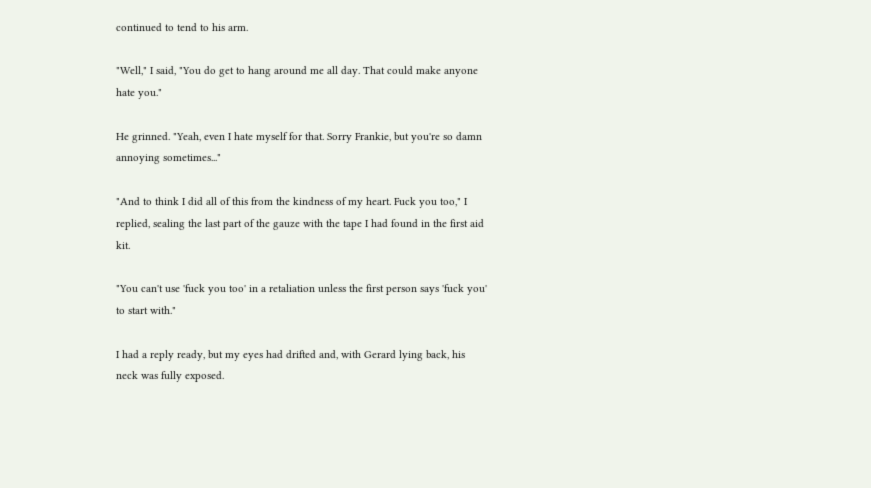continued to tend to his arm.

"Well," I said, "You do get to hang around me all day. That could make anyone hate you."

He grinned. "Yeah, even I hate myself for that. Sorry Frankie, but you're so damn annoying sometimes..."

"And to think I did all of this from the kindness of my heart. Fuck you too," I replied, sealing the last part of the gauze with the tape I had found in the first aid kit.

"You can't use 'fuck you too' in a retaliation unless the first person says 'fuck you' to start with."

I had a reply ready, but my eyes had drifted and, with Gerard lying back, his neck was fully exposed.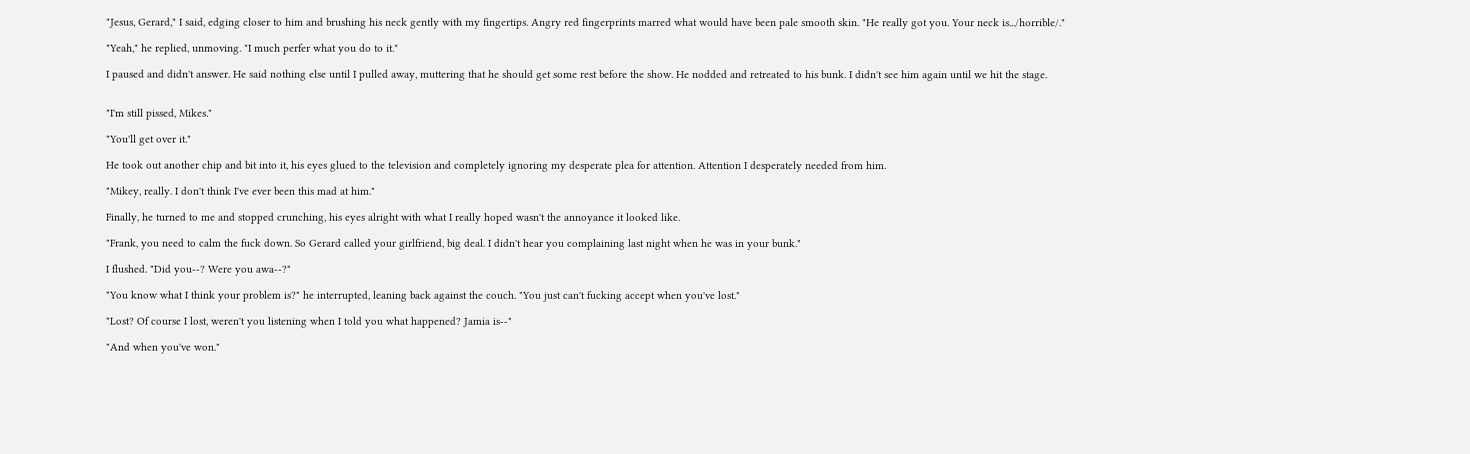"Jesus, Gerard," I said, edging closer to him and brushing his neck gently with my fingertips. Angry red fingerprints marred what would have been pale smooth skin. "He really got you. Your neck is.../horrible/."

"Yeah," he replied, unmoving. "I much perfer what you do to it."

I paused and didn't answer. He said nothing else until I pulled away, muttering that he should get some rest before the show. He nodded and retreated to his bunk. I didn't see him again until we hit the stage.


"I'm still pissed, Mikes."

"You'll get over it."

He took out another chip and bit into it, his eyes glued to the television and completely ignoring my desperate plea for attention. Attention I desperately needed from him.

"Mikey, really. I don't think I've ever been this mad at him."

Finally, he turned to me and stopped crunching, his eyes alright with what I really hoped wasn't the annoyance it looked like.

"Frank, you need to calm the fuck down. So Gerard called your girlfriend, big deal. I didn't hear you complaining last night when he was in your bunk."

I flushed. "Did you--? Were you awa--?"

"You know what I think your problem is?" he interrupted, leaning back against the couch. "You just can't fucking accept when you've lost."

"Lost? Of course I lost, weren't you listening when I told you what happened? Jamia is--"

"And when you've won."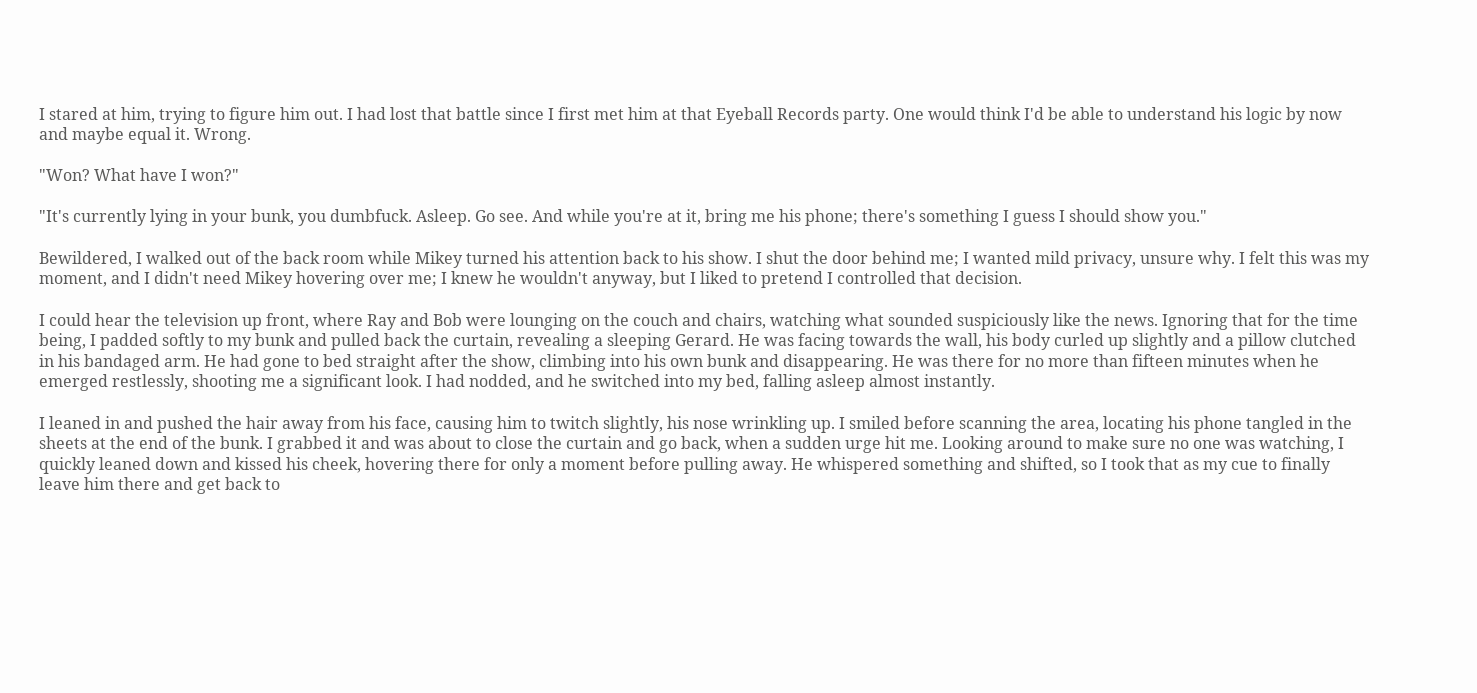I stared at him, trying to figure him out. I had lost that battle since I first met him at that Eyeball Records party. One would think I'd be able to understand his logic by now and maybe equal it. Wrong.

"Won? What have I won?"

"It's currently lying in your bunk, you dumbfuck. Asleep. Go see. And while you're at it, bring me his phone; there's something I guess I should show you."

Bewildered, I walked out of the back room while Mikey turned his attention back to his show. I shut the door behind me; I wanted mild privacy, unsure why. I felt this was my moment, and I didn't need Mikey hovering over me; I knew he wouldn't anyway, but I liked to pretend I controlled that decision.

I could hear the television up front, where Ray and Bob were lounging on the couch and chairs, watching what sounded suspiciously like the news. Ignoring that for the time being, I padded softly to my bunk and pulled back the curtain, revealing a sleeping Gerard. He was facing towards the wall, his body curled up slightly and a pillow clutched in his bandaged arm. He had gone to bed straight after the show, climbing into his own bunk and disappearing. He was there for no more than fifteen minutes when he emerged restlessly, shooting me a significant look. I had nodded, and he switched into my bed, falling asleep almost instantly.

I leaned in and pushed the hair away from his face, causing him to twitch slightly, his nose wrinkling up. I smiled before scanning the area, locating his phone tangled in the sheets at the end of the bunk. I grabbed it and was about to close the curtain and go back, when a sudden urge hit me. Looking around to make sure no one was watching, I quickly leaned down and kissed his cheek, hovering there for only a moment before pulling away. He whispered something and shifted, so I took that as my cue to finally leave him there and get back to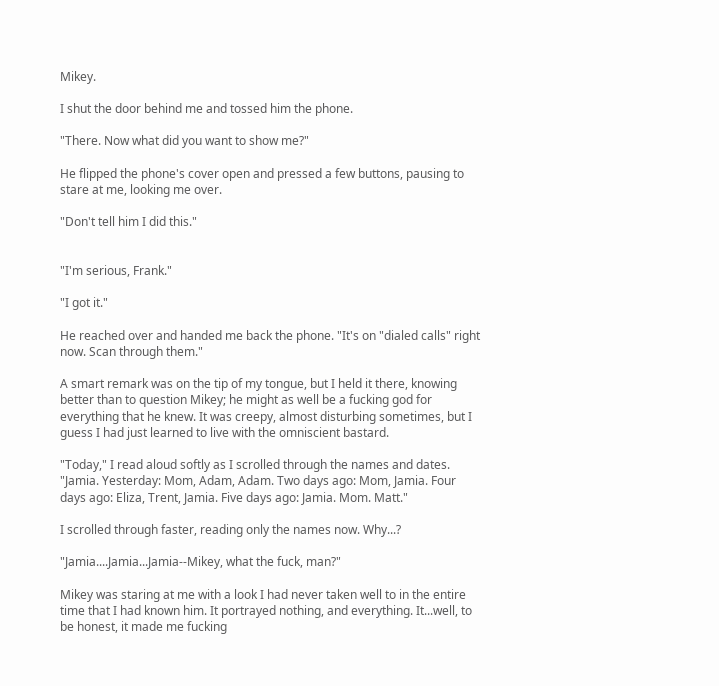Mikey.

I shut the door behind me and tossed him the phone.

"There. Now what did you want to show me?"

He flipped the phone's cover open and pressed a few buttons, pausing to stare at me, looking me over.

"Don't tell him I did this."


"I'm serious, Frank."

"I got it."

He reached over and handed me back the phone. "It's on "dialed calls" right now. Scan through them."

A smart remark was on the tip of my tongue, but I held it there, knowing better than to question Mikey; he might as well be a fucking god for everything that he knew. It was creepy, almost disturbing sometimes, but I guess I had just learned to live with the omniscient bastard.

"Today," I read aloud softly as I scrolled through the names and dates. "Jamia. Yesterday: Mom, Adam, Adam. Two days ago: Mom, Jamia. Four days ago: Eliza, Trent, Jamia. Five days ago: Jamia. Mom. Matt."

I scrolled through faster, reading only the names now. Why...?

"Jamia....Jamia...Jamia--Mikey, what the fuck, man?"

Mikey was staring at me with a look I had never taken well to in the entire time that I had known him. It portrayed nothing, and everything. It...well, to be honest, it made me fucking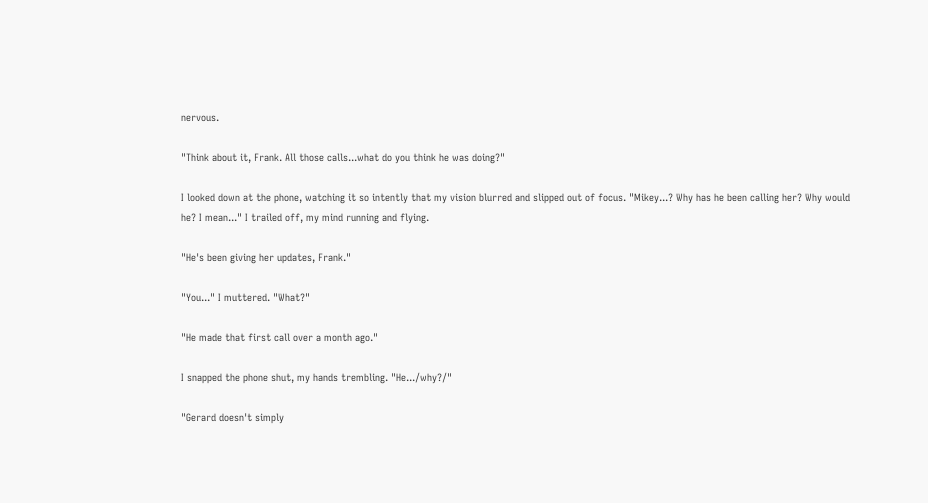nervous.

"Think about it, Frank. All those calls...what do you think he was doing?"

I looked down at the phone, watching it so intently that my vision blurred and slipped out of focus. "Mikey...? Why has he been calling her? Why would he? I mean..." I trailed off, my mind running and flying.

"He's been giving her updates, Frank."

"You..." I muttered. "What?"

"He made that first call over a month ago."

I snapped the phone shut, my hands trembling. "He.../why?/"

"Gerard doesn't simply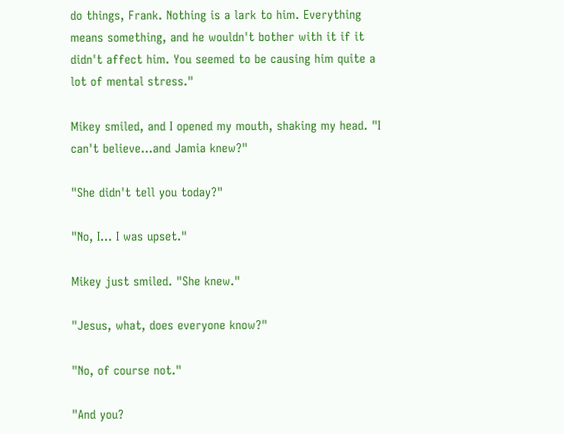do things, Frank. Nothing is a lark to him. Everything means something, and he wouldn't bother with it if it didn't affect him. You seemed to be causing him quite a lot of mental stress."

Mikey smiled, and I opened my mouth, shaking my head. "I can't believe...and Jamia knew?"

"She didn't tell you today?"

"No, I... I was upset."

Mikey just smiled. "She knew."

"Jesus, what, does everyone know?"

"No, of course not."

"And you?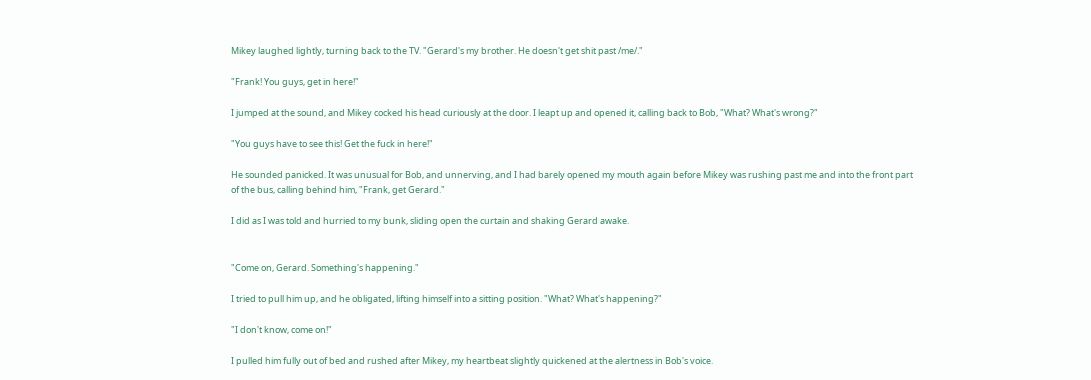Mikey laughed lightly, turning back to the TV. "Gerard's my brother. He doesn't get shit past /me/."

"Frank! You guys, get in here!"

I jumped at the sound, and Mikey cocked his head curiously at the door. I leapt up and opened it, calling back to Bob, "What? What's wrong?"

"You guys have to see this! Get the fuck in here!"

He sounded panicked. It was unusual for Bob, and unnerving, and I had barely opened my mouth again before Mikey was rushing past me and into the front part of the bus, calling behind him, "Frank, get Gerard."

I did as I was told and hurried to my bunk, sliding open the curtain and shaking Gerard awake.


"Come on, Gerard. Something's happening."

I tried to pull him up, and he obligated, lifting himself into a sitting position. "What? What's happening?"

"I don't know, come on!"

I pulled him fully out of bed and rushed after Mikey, my heartbeat slightly quickened at the alertness in Bob's voice.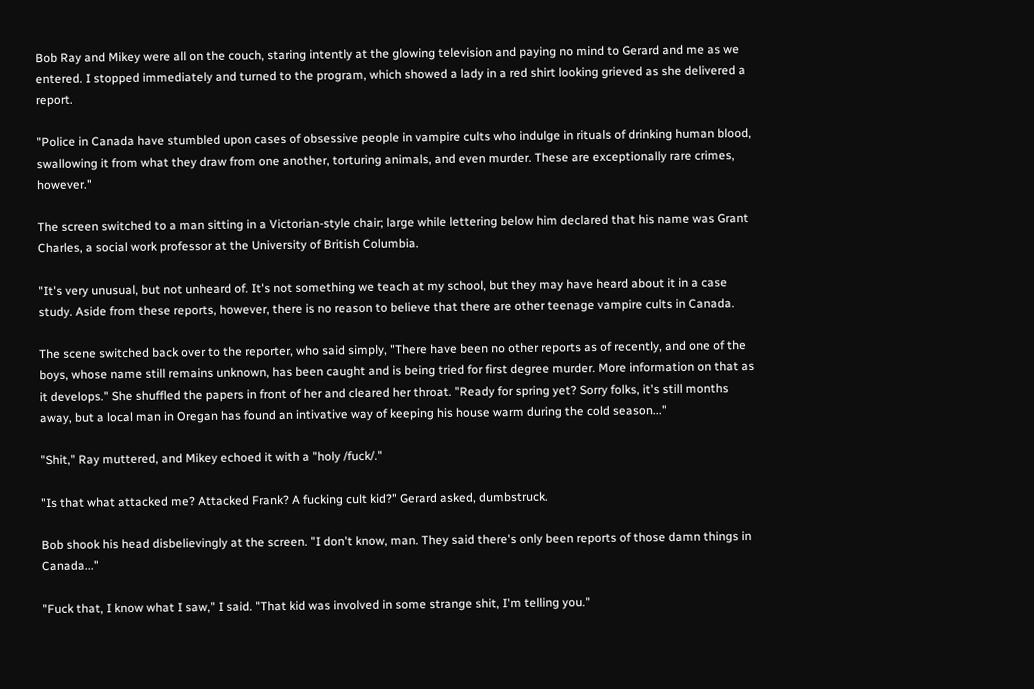Bob Ray and Mikey were all on the couch, staring intently at the glowing television and paying no mind to Gerard and me as we entered. I stopped immediately and turned to the program, which showed a lady in a red shirt looking grieved as she delivered a report.

"Police in Canada have stumbled upon cases of obsessive people in vampire cults who indulge in rituals of drinking human blood, swallowing it from what they draw from one another, torturing animals, and even murder. These are exceptionally rare crimes, however."

The screen switched to a man sitting in a Victorian-style chair; large while lettering below him declared that his name was Grant Charles, a social work professor at the University of British Columbia.

"It's very unusual, but not unheard of. It's not something we teach at my school, but they may have heard about it in a case study. Aside from these reports, however, there is no reason to believe that there are other teenage vampire cults in Canada.

The scene switched back over to the reporter, who said simply, "There have been no other reports as of recently, and one of the boys, whose name still remains unknown, has been caught and is being tried for first degree murder. More information on that as it develops." She shuffled the papers in front of her and cleared her throat. "Ready for spring yet? Sorry folks, it's still months away, but a local man in Oregan has found an intivative way of keeping his house warm during the cold season..."

"Shit," Ray muttered, and Mikey echoed it with a "holy /fuck/."

"Is that what attacked me? Attacked Frank? A fucking cult kid?" Gerard asked, dumbstruck.

Bob shook his head disbelievingly at the screen. "I don't know, man. They said there's only been reports of those damn things in Canada..."

"Fuck that, I know what I saw," I said. "That kid was involved in some strange shit, I'm telling you."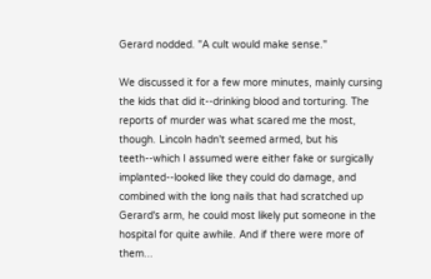Gerard nodded. "A cult would make sense."

We discussed it for a few more minutes, mainly cursing the kids that did it--drinking blood and torturing. The reports of murder was what scared me the most, though. Lincoln hadn't seemed armed, but his teeth--which I assumed were either fake or surgically implanted--looked like they could do damage, and combined with the long nails that had scratched up Gerard's arm, he could most likely put someone in the hospital for quite awhile. And if there were more of them...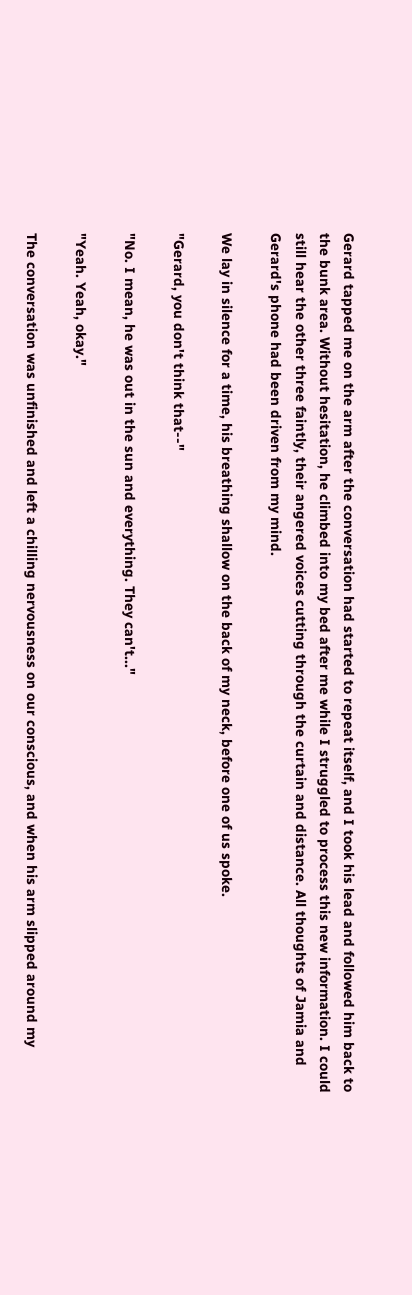Gerard tapped me on the arm after the conversation had started to repeat itself, and I took his lead and followed him back to the bunk area. Without hesitation, he climbed into my bed after me while I struggled to process this new information. I could still hear the other three faintly, their angered voices cutting through the curtain and distance. All thoughts of Jamia and Gerard's phone had been driven from my mind.

We lay in silence for a time, his breathing shallow on the back of my neck, before one of us spoke.

"Gerard, you don't think that--"

"No. I mean, he was out in the sun and everything. They can't..."

"Yeah. Yeah, okay."

The conversation was unfinished and left a chilling nervousness on our conscious, and when his arm slipped around my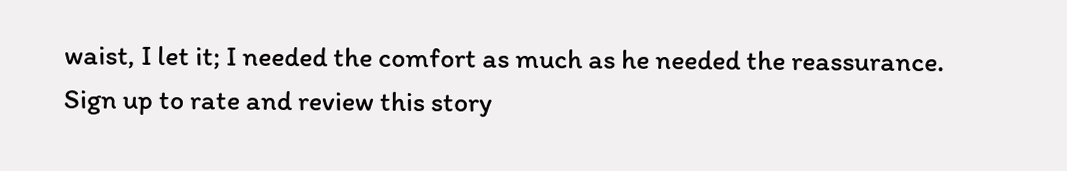waist, I let it; I needed the comfort as much as he needed the reassurance.
Sign up to rate and review this story